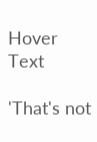Hover Text

'That's not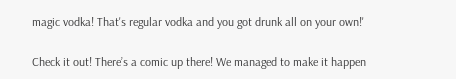magic vodka! That's regular vodka and you got drunk all on your own!'

Check it out! There’s a comic up there! We managed to make it happen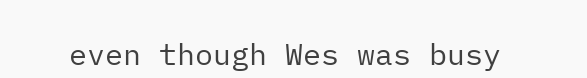even though Wes was busy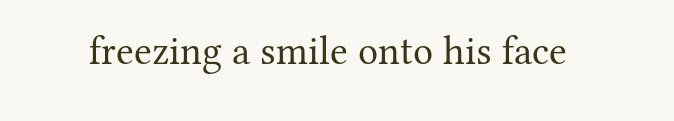freezing a smile onto his face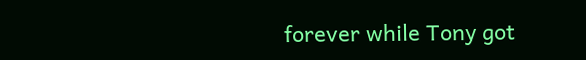forever while Tony got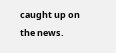caught up on the news.